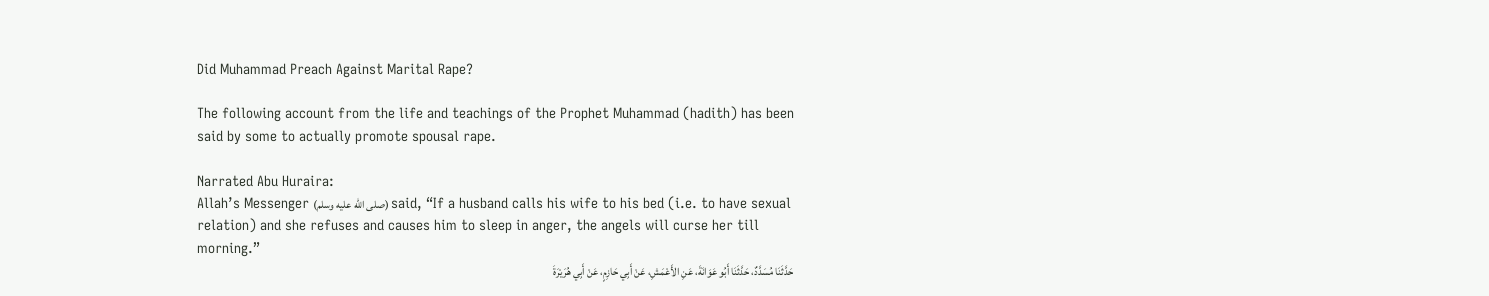Did Muhammad Preach Against Marital Rape?

The following account from the life and teachings of the Prophet Muhammad (hadith) has been said by some to actually promote spousal rape.

Narrated Abu Huraira:
Allah’s Messenger (صلى الله عليه وسلم) said, “If a husband calls his wife to his bed (i.e. to have sexual relation) and she refuses and causes him to sleep in anger, the angels will curse her till morning.”
حَدَّثَنَا مُسَدَّدٌ، حَدَّثَنَا أَبُو عَوَانَةَ، عَنِ الأَعْمَشِ، عَنْ أَبِي حَازِمٍ، عَنْ أَبِي هُرَيْرَةَ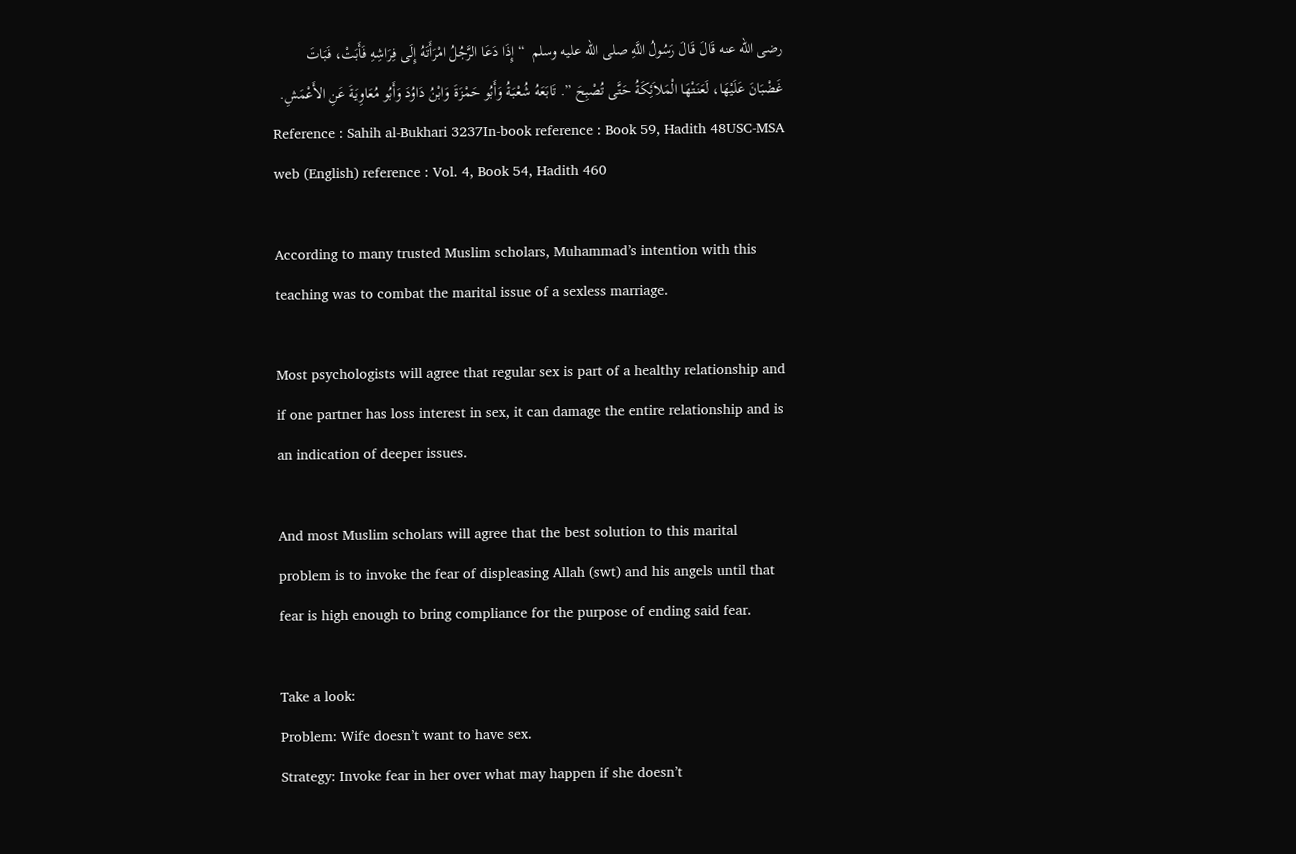رضى الله عنه قَالَ قَالَ رَسُولُ اللَّهِ صلى الله عليه وسلم  “ إِذَا دَعَا الرَّجُلُ امْرَأَتَهُ إِلَى فِرَاشِهِ فَأَبَتْ، فَبَاتَ غَضْبَانَ عَلَيْهَا، لَعَنَتْهَا الْمَلاَئِكَةُ حَتَّى تُصْبِحَ ”. تَابَعَهُ شُعْبَةُ وَأَبُو حَمْزَةَ وَابْنُ دَاوُدَ وَأَبُو مُعَاوِيَةَ عَنِ الأَعْمَشِ.
Reference : Sahih al-Bukhari 3237In-book reference : Book 59, Hadith 48USC-MSA web (English) reference : Vol. 4, Book 54, Hadith 460

According to many trusted Muslim scholars, Muhammad’s intention with this teaching was to combat the marital issue of a sexless marriage.

Most psychologists will agree that regular sex is part of a healthy relationship and if one partner has loss interest in sex, it can damage the entire relationship and is an indication of deeper issues.

And most Muslim scholars will agree that the best solution to this marital problem is to invoke the fear of displeasing Allah (swt) and his angels until that fear is high enough to bring compliance for the purpose of ending said fear.

Take a look:
Problem: Wife doesn’t want to have sex.
Strategy: Invoke fear in her over what may happen if she doesn’t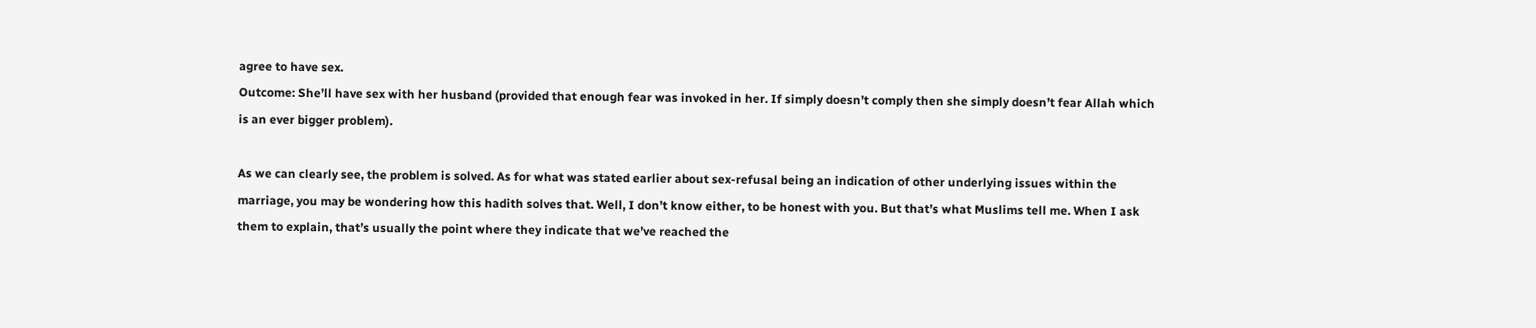agree to have sex.
Outcome: She’ll have sex with her husband (provided that enough fear was invoked in her. If simply doesn’t comply then she simply doesn’t fear Allah which is an ever bigger problem).

As we can clearly see, the problem is solved. As for what was stated earlier about sex-refusal being an indication of other underlying issues within the marriage, you may be wondering how this hadith solves that. Well, I don’t know either, to be honest with you. But that’s what Muslims tell me. When I ask them to explain, that’s usually the point where they indicate that we’ve reached the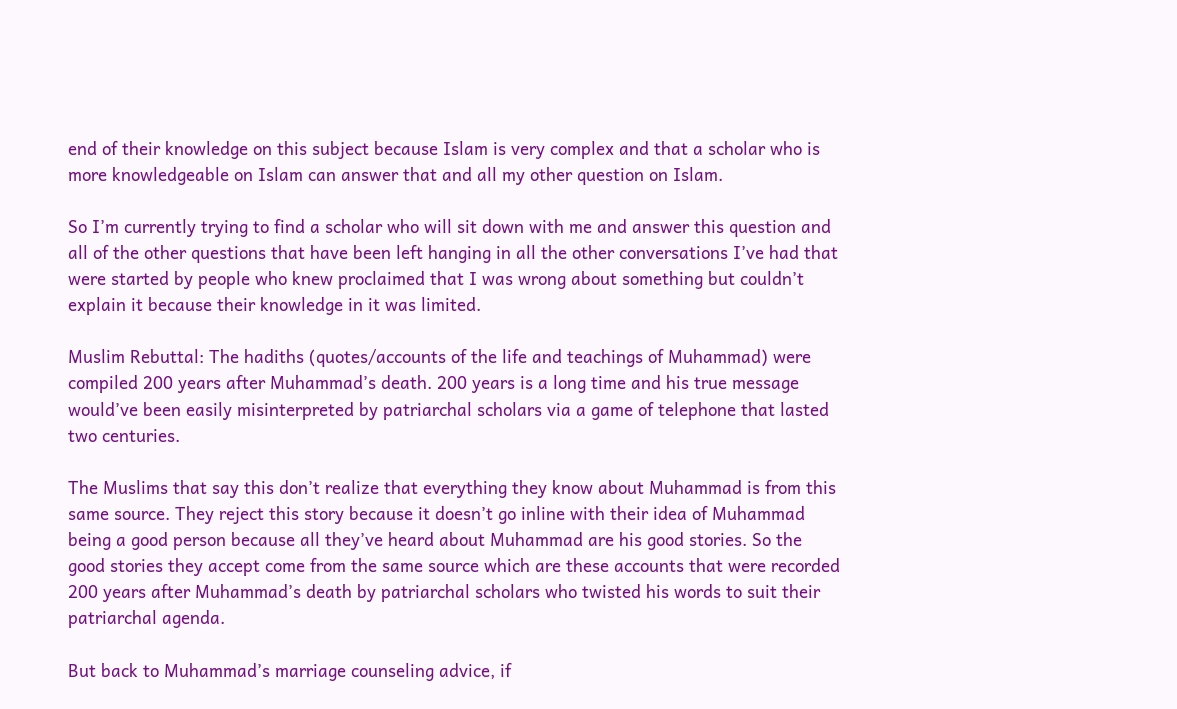end of their knowledge on this subject because Islam is very complex and that a scholar who is more knowledgeable on Islam can answer that and all my other question on Islam.

So I’m currently trying to find a scholar who will sit down with me and answer this question and all of the other questions that have been left hanging in all the other conversations I’ve had that were started by people who knew proclaimed that I was wrong about something but couldn’t explain it because their knowledge in it was limited.

Muslim Rebuttal: The hadiths (quotes/accounts of the life and teachings of Muhammad) were compiled 200 years after Muhammad’s death. 200 years is a long time and his true message would’ve been easily misinterpreted by patriarchal scholars via a game of telephone that lasted two centuries.

The Muslims that say this don’t realize that everything they know about Muhammad is from this same source. They reject this story because it doesn’t go inline with their idea of Muhammad being a good person because all they’ve heard about Muhammad are his good stories. So the good stories they accept come from the same source which are these accounts that were recorded 200 years after Muhammad’s death by patriarchal scholars who twisted his words to suit their patriarchal agenda.

But back to Muhammad’s marriage counseling advice, if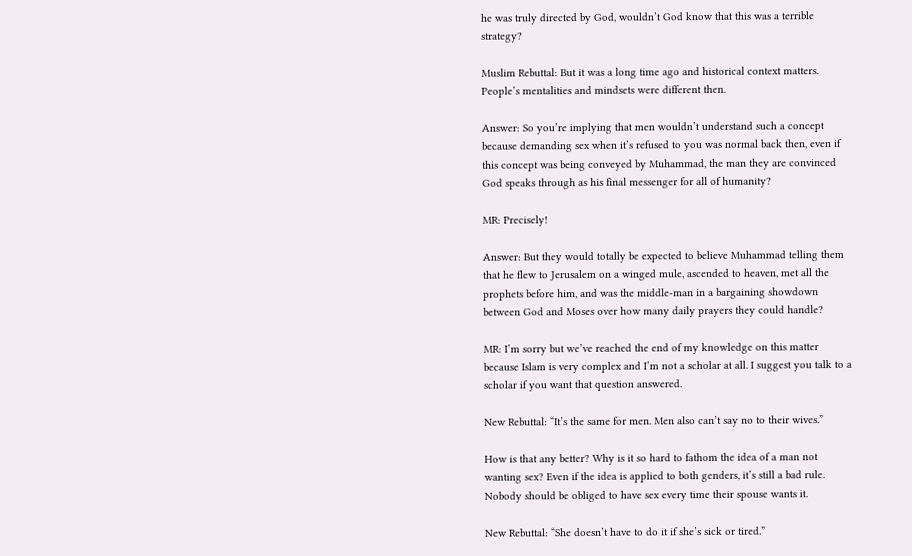he was truly directed by God, wouldn’t God know that this was a terrible strategy?

Muslim Rebuttal: But it was a long time ago and historical context matters. People’s mentalities and mindsets were different then.

Answer: So you’re implying that men wouldn’t understand such a concept because demanding sex when it’s refused to you was normal back then, even if this concept was being conveyed by Muhammad, the man they are convinced God speaks through as his final messenger for all of humanity?

MR: Precisely!

Answer: But they would totally be expected to believe Muhammad telling them that he flew to Jerusalem on a winged mule, ascended to heaven, met all the prophets before him, and was the middle-man in a bargaining showdown between God and Moses over how many daily prayers they could handle?

MR: I’m sorry but we’ve reached the end of my knowledge on this matter because Islam is very complex and I’m not a scholar at all. I suggest you talk to a scholar if you want that question answered.

New Rebuttal: “It’s the same for men. Men also can’t say no to their wives.”

How is that any better? Why is it so hard to fathom the idea of a man not wanting sex? Even if the idea is applied to both genders, it’s still a bad rule. Nobody should be obliged to have sex every time their spouse wants it.

New Rebuttal: “She doesn’t have to do it if she’s sick or tired.”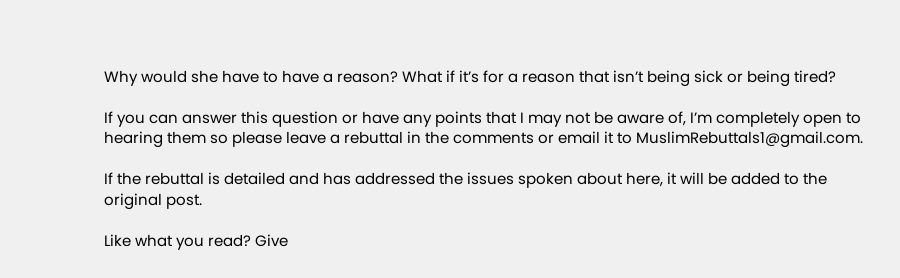Why would she have to have a reason? What if it’s for a reason that isn’t being sick or being tired?

If you can answer this question or have any points that I may not be aware of, I’m completely open to hearing them so please leave a rebuttal in the comments or email it to MuslimRebuttals1@gmail.com.

If the rebuttal is detailed and has addressed the issues spoken about here, it will be added to the original post.

Like what you read? Give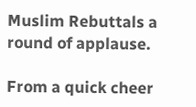Muslim Rebuttals a round of applause.

From a quick cheer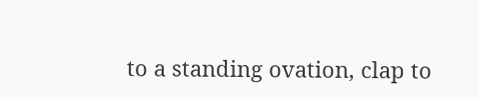to a standing ovation, clap to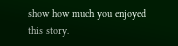show how much you enjoyed this story.